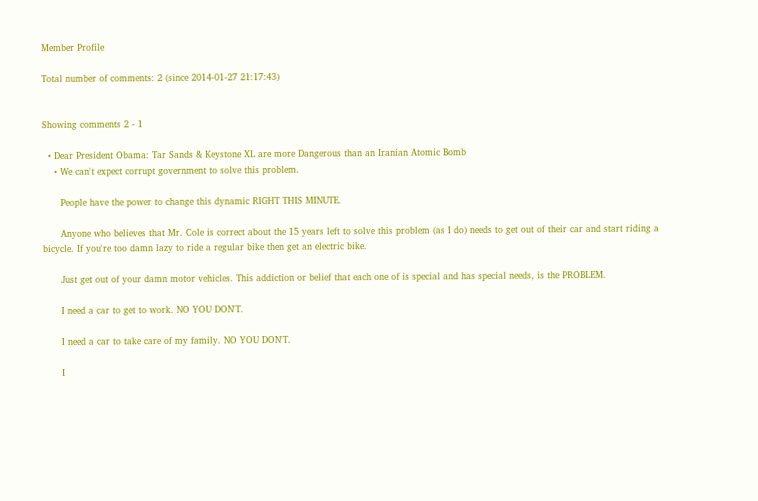Member Profile

Total number of comments: 2 (since 2014-01-27 21:17:43)


Showing comments 2 - 1

  • Dear President Obama: Tar Sands & Keystone XL are more Dangerous than an Iranian Atomic Bomb
    • We can't expect corrupt government to solve this problem.

      People have the power to change this dynamic RIGHT THIS MINUTE.

      Anyone who believes that Mr. Cole is correct about the 15 years left to solve this problem (as I do) needs to get out of their car and start riding a bicycle. If you're too damn lazy to ride a regular bike then get an electric bike.

      Just get out of your damn motor vehicles. This addiction or belief that each one of is special and has special needs, is the PROBLEM.

      I need a car to get to work. NO YOU DON'T.

      I need a car to take care of my family. NO YOU DON'T.

      I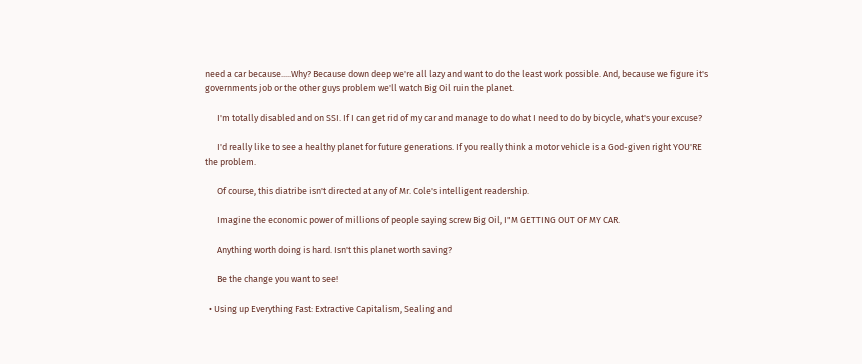need a car because.....Why? Because down deep we're all lazy and want to do the least work possible. And, because we figure it's governments job or the other guys problem we'll watch Big Oil ruin the planet.

      I'm totally disabled and on SSI. If I can get rid of my car and manage to do what I need to do by bicycle, what's your excuse?

      I'd really like to see a healthy planet for future generations. If you really think a motor vehicle is a God-given right YOU'RE the problem.

      Of course, this diatribe isn't directed at any of Mr. Cole's intelligent readership.

      Imagine the economic power of millions of people saying screw Big Oil, I"M GETTING OUT OF MY CAR.

      Anything worth doing is hard. Isn't this planet worth saving?

      Be the change you want to see!

  • Using up Everything Fast: Extractive Capitalism, Sealing and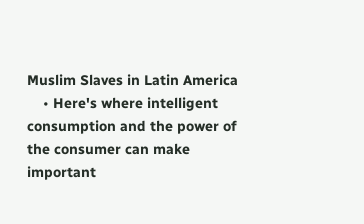Muslim Slaves in Latin America
    • Here's where intelligent consumption and the power of the consumer can make important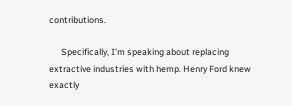contributions.

      Specifically, I'm speaking about replacing extractive industries with hemp. Henry Ford knew exactly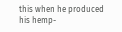this when he produced his hemp-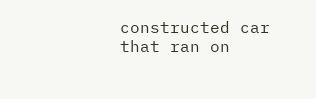constructed car that ran on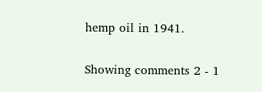hemp oil in 1941.

Showing comments 2 - 1